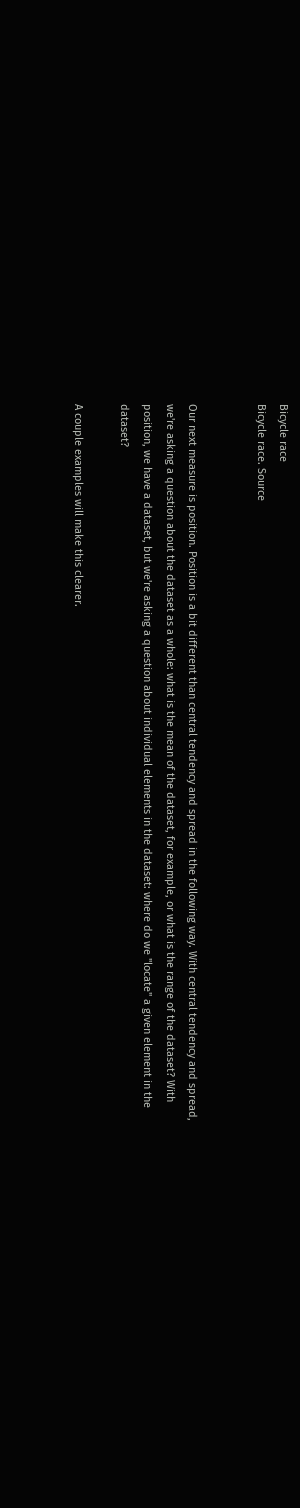Bicycle race
Bicycle race. Source


Our next measure is position. Position is a bit different than central tendency and spread in the following way. With central tendency and spread, we're asking a question about the dataset as a whole: what is the mean of the dataset, for example, or what is the range of the dataset? With position, we have a dataset, but we're asking a question about individual elements in the dataset: where do we "locate" a given element in the dataset?

A couple examples will make this clearer.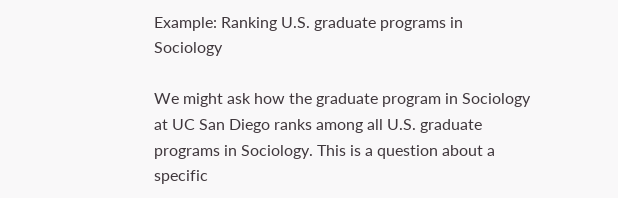Example: Ranking U.S. graduate programs in Sociology

We might ask how the graduate program in Sociology at UC San Diego ranks among all U.S. graduate programs in Sociology. This is a question about a specific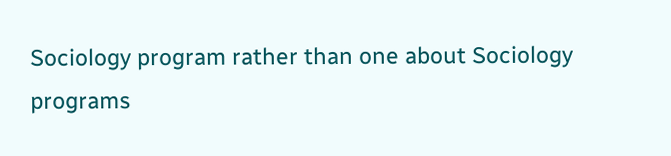Sociology program rather than one about Sociology programs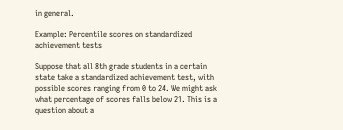in general.

Example: Percentile scores on standardized achievement tests

Suppose that all 8th grade students in a certain state take a standardized achievement test, with possible scores ranging from 0 to 24. We might ask what percentage of scores falls below 21. This is a question about a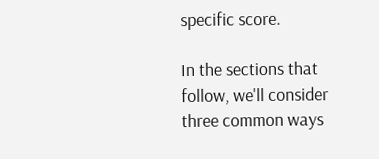specific score.

In the sections that follow, we'll consider three common ways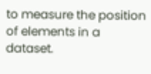to measure the position of elements in a dataset.